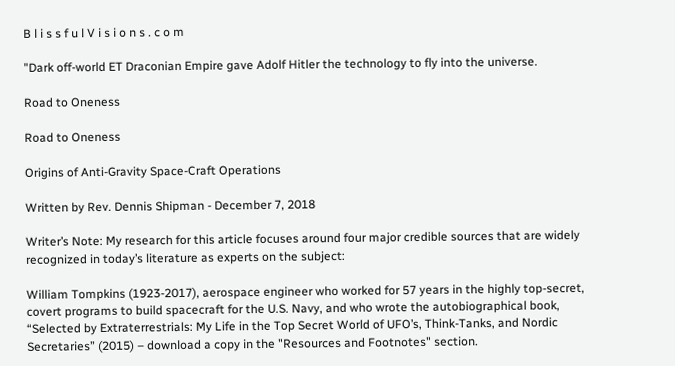B l i s s f u l V i s i o n s . c o m

"Dark off-world ET Draconian Empire gave Adolf Hitler the technology to fly into the universe.

Road to Oneness

Road to Oneness

Origins of Anti-Gravity Space-Craft Operations

Written by Rev. Dennis Shipman - December 7, 2018

Writer’s Note: My research for this article focuses around four major credible sources that are widely recognized in today’s literature as experts on the subject:

William Tompkins (1923-2017), aerospace engineer who worked for 57 years in the highly top-secret, covert programs to build spacecraft for the U.S. Navy, and who wrote the autobiographical book, “Selected by Extraterrestrials: My Life in the Top Secret World of UFO’s, Think-Tanks, and Nordic Secretaries” (2015) – download a copy in the "Resources and Footnotes" section.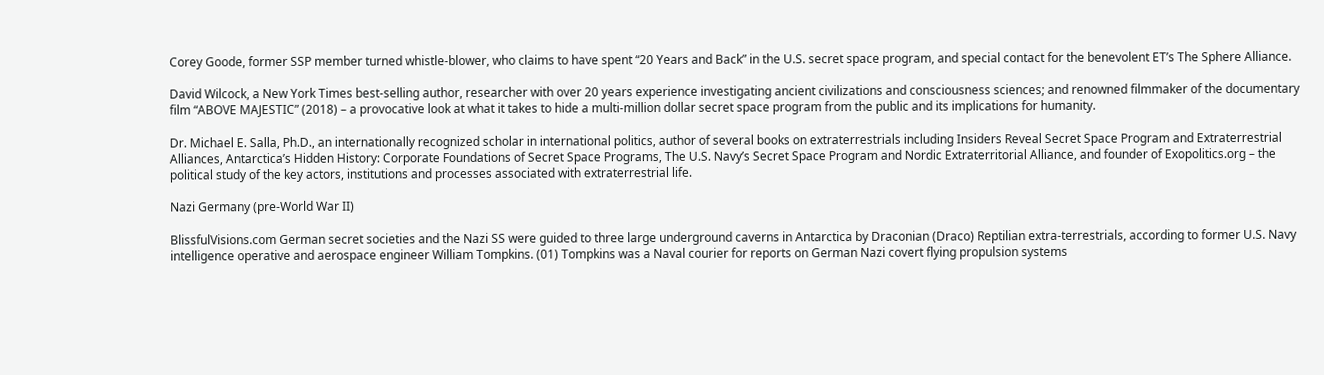Corey Goode, former SSP member turned whistle-blower, who claims to have spent “20 Years and Back” in the U.S. secret space program, and special contact for the benevolent ET’s The Sphere Alliance.

David Wilcock, a New York Times best-selling author, researcher with over 20 years experience investigating ancient civilizations and consciousness sciences; and renowned filmmaker of the documentary film “ABOVE MAJESTIC” (2018) – a provocative look at what it takes to hide a multi-million dollar secret space program from the public and its implications for humanity.

Dr. Michael E. Salla, Ph.D., an internationally recognized scholar in international politics, author of several books on extraterrestrials including Insiders Reveal Secret Space Program and Extraterrestrial Alliances, Antarctica’s Hidden History: Corporate Foundations of Secret Space Programs, The U.S. Navy’s Secret Space Program and Nordic Extraterritorial Alliance, and founder of Exopolitics.org – the political study of the key actors, institutions and processes associated with extraterrestrial life.

Nazi Germany (pre-World War II)

BlissfulVisions.com German secret societies and the Nazi SS were guided to three large underground caverns in Antarctica by Draconian (Draco) Reptilian extra-terrestrials, according to former U.S. Navy intelligence operative and aerospace engineer William Tompkins. (01) Tompkins was a Naval courier for reports on German Nazi covert flying propulsion systems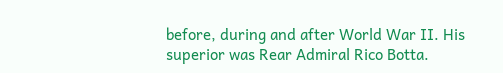before, during and after World War II. His superior was Rear Admiral Rico Botta.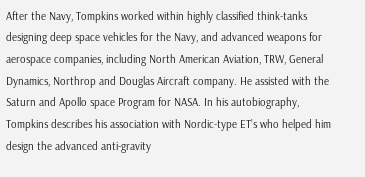After the Navy, Tompkins worked within highly classified think-tanks designing deep space vehicles for the Navy, and advanced weapons for aerospace companies, including North American Aviation, TRW, General Dynamics, Northrop and Douglas Aircraft company. He assisted with the Saturn and Apollo space Program for NASA. In his autobiography, Tompkins describes his association with Nordic-type ET’s who helped him design the advanced anti-gravity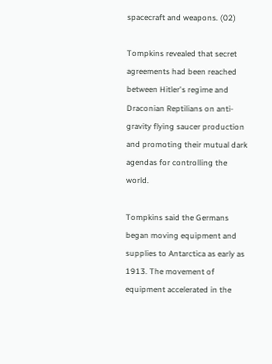spacecraft and weapons. (02)

Tompkins revealed that secret agreements had been reached between Hitler's regime and Draconian Reptilians on anti-gravity flying saucer production and promoting their mutual dark agendas for controlling the world.

Tompkins said the Germans began moving equipment and supplies to Antarctica as early as 1913. The movement of equipment accelerated in the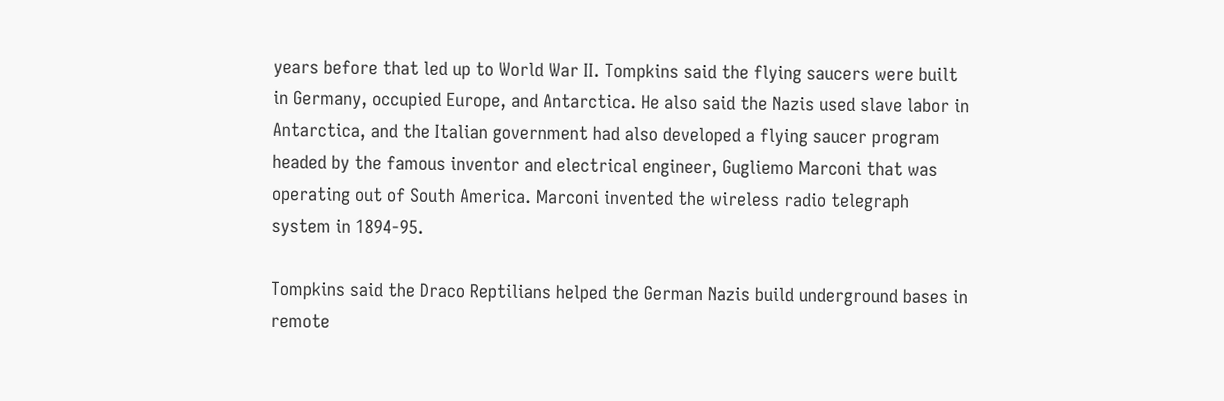years before that led up to World War II. Tompkins said the flying saucers were built in Germany, occupied Europe, and Antarctica. He also said the Nazis used slave labor in Antarctica, and the Italian government had also developed a flying saucer program headed by the famous inventor and electrical engineer, Gugliemo Marconi that was operating out of South America. Marconi invented the wireless radio telegraph system in 1894-95.

Tompkins said the Draco Reptilians helped the German Nazis build underground bases in remote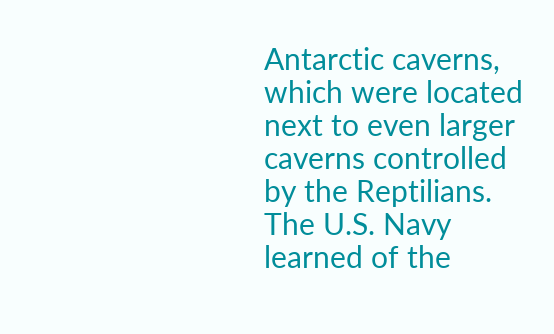Antarctic caverns, which were located next to even larger caverns controlled by the Reptilians. The U.S. Navy learned of the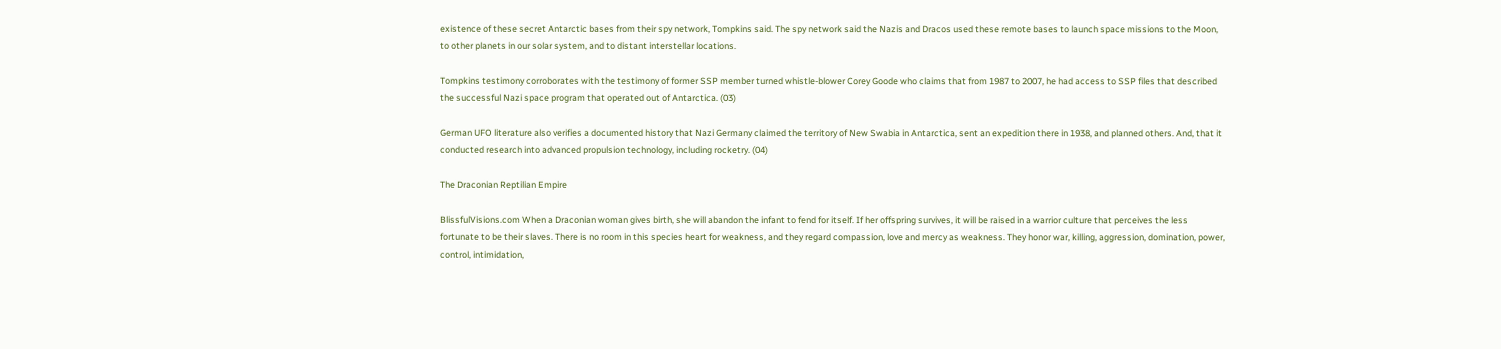existence of these secret Antarctic bases from their spy network, Tompkins said. The spy network said the Nazis and Dracos used these remote bases to launch space missions to the Moon, to other planets in our solar system, and to distant interstellar locations.

Tompkins testimony corroborates with the testimony of former SSP member turned whistle-blower Corey Goode who claims that from 1987 to 2007, he had access to SSP files that described the successful Nazi space program that operated out of Antarctica. (03)

German UFO literature also verifies a documented history that Nazi Germany claimed the territory of New Swabia in Antarctica, sent an expedition there in 1938, and planned others. And, that it conducted research into advanced propulsion technology, including rocketry. (04)

The Draconian Reptilian Empire

BlissfulVisions.com When a Draconian woman gives birth, she will abandon the infant to fend for itself. If her offspring survives, it will be raised in a warrior culture that perceives the less fortunate to be their slaves. There is no room in this species heart for weakness, and they regard compassion, love and mercy as weakness. They honor war, killing, aggression, domination, power, control, intimidation,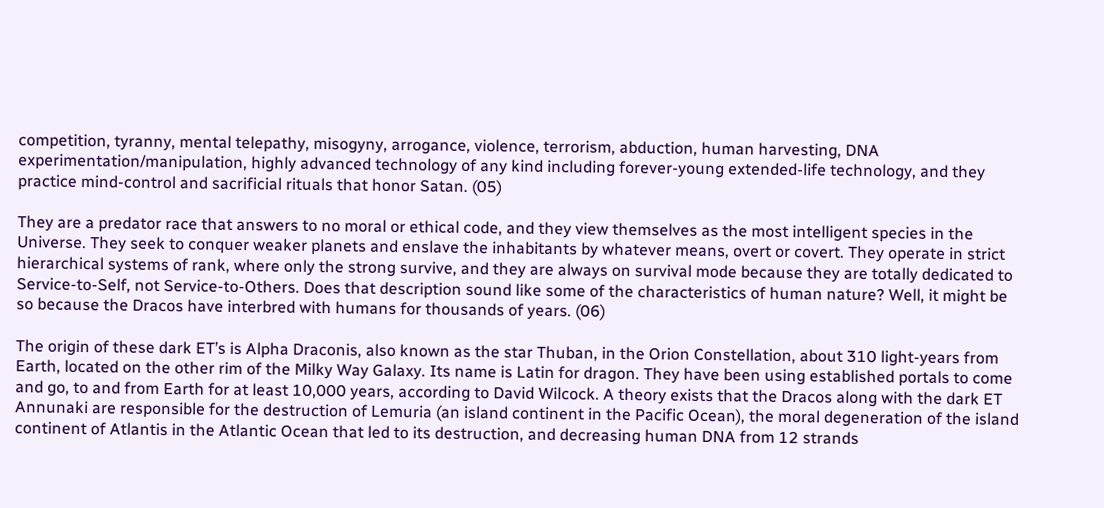competition, tyranny, mental telepathy, misogyny, arrogance, violence, terrorism, abduction, human harvesting, DNA experimentation/manipulation, highly advanced technology of any kind including forever-young extended-life technology, and they practice mind-control and sacrificial rituals that honor Satan. (05)

They are a predator race that answers to no moral or ethical code, and they view themselves as the most intelligent species in the Universe. They seek to conquer weaker planets and enslave the inhabitants by whatever means, overt or covert. They operate in strict hierarchical systems of rank, where only the strong survive, and they are always on survival mode because they are totally dedicated to Service-to-Self, not Service-to-Others. Does that description sound like some of the characteristics of human nature? Well, it might be so because the Dracos have interbred with humans for thousands of years. (06)

The origin of these dark ET’s is Alpha Draconis, also known as the star Thuban, in the Orion Constellation, about 310 light-years from Earth, located on the other rim of the Milky Way Galaxy. Its name is Latin for dragon. They have been using established portals to come and go, to and from Earth for at least 10,000 years, according to David Wilcock. A theory exists that the Dracos along with the dark ET Annunaki are responsible for the destruction of Lemuria (an island continent in the Pacific Ocean), the moral degeneration of the island continent of Atlantis in the Atlantic Ocean that led to its destruction, and decreasing human DNA from 12 strands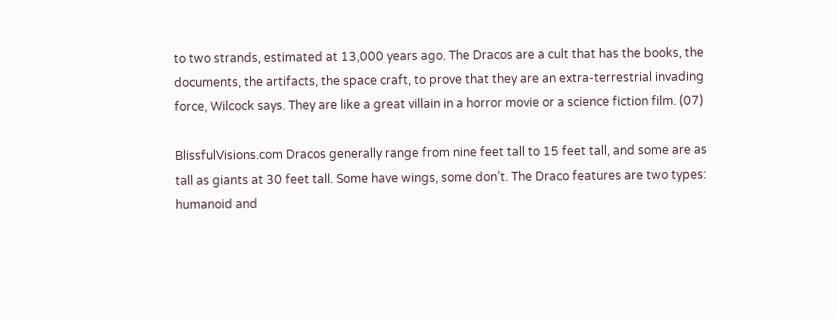to two strands, estimated at 13,000 years ago. The Dracos are a cult that has the books, the documents, the artifacts, the space craft, to prove that they are an extra-terrestrial invading force, Wilcock says. They are like a great villain in a horror movie or a science fiction film. (07)

BlissfulVisions.com Dracos generally range from nine feet tall to 15 feet tall, and some are as tall as giants at 30 feet tall. Some have wings, some don’t. The Draco features are two types: humanoid and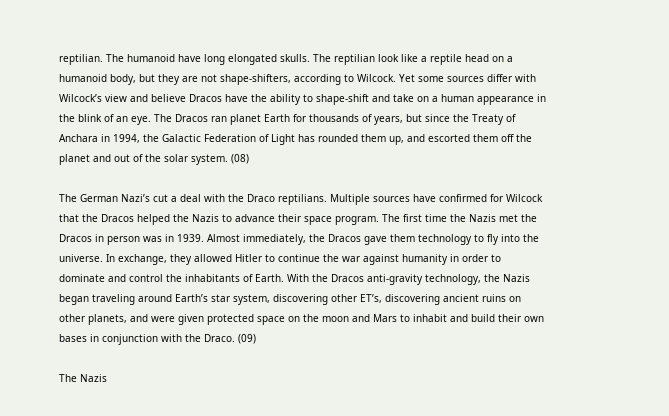reptilian. The humanoid have long elongated skulls. The reptilian look like a reptile head on a humanoid body, but they are not shape-shifters, according to Wilcock. Yet some sources differ with Wilcock’s view and believe Dracos have the ability to shape-shift and take on a human appearance in the blink of an eye. The Dracos ran planet Earth for thousands of years, but since the Treaty of Anchara in 1994, the Galactic Federation of Light has rounded them up, and escorted them off the planet and out of the solar system. (08)

The German Nazi’s cut a deal with the Draco reptilians. Multiple sources have confirmed for Wilcock that the Dracos helped the Nazis to advance their space program. The first time the Nazis met the Dracos in person was in 1939. Almost immediately, the Dracos gave them technology to fly into the universe. In exchange, they allowed Hitler to continue the war against humanity in order to dominate and control the inhabitants of Earth. With the Dracos anti-gravity technology, the Nazis began traveling around Earth’s star system, discovering other ET’s, discovering ancient ruins on other planets, and were given protected space on the moon and Mars to inhabit and build their own bases in conjunction with the Draco. (09)

The Nazis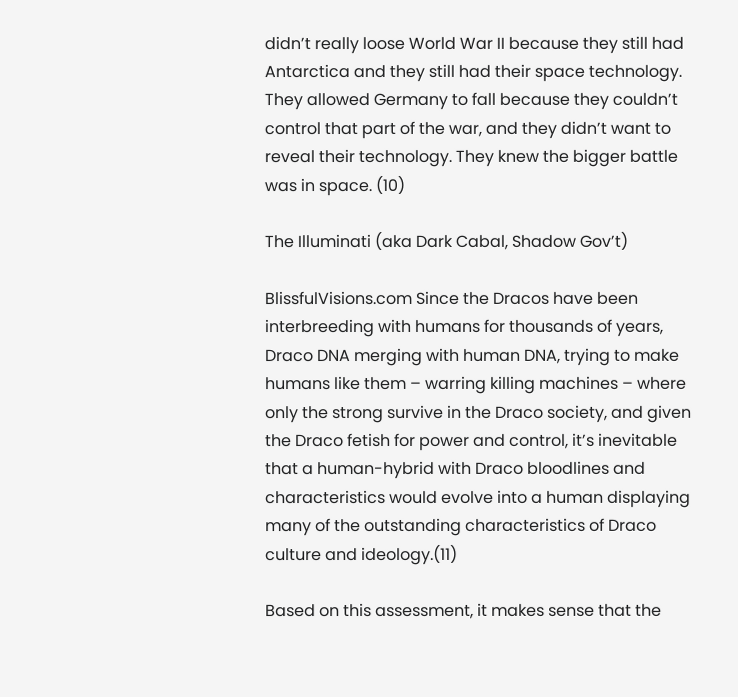didn’t really loose World War II because they still had Antarctica and they still had their space technology. They allowed Germany to fall because they couldn’t control that part of the war, and they didn’t want to reveal their technology. They knew the bigger battle was in space. (10)

The Illuminati (aka Dark Cabal, Shadow Gov’t)

BlissfulVisions.com Since the Dracos have been interbreeding with humans for thousands of years, Draco DNA merging with human DNA, trying to make humans like them – warring killing machines – where only the strong survive in the Draco society, and given the Draco fetish for power and control, it’s inevitable that a human-hybrid with Draco bloodlines and characteristics would evolve into a human displaying many of the outstanding characteristics of Draco culture and ideology.(11)

Based on this assessment, it makes sense that the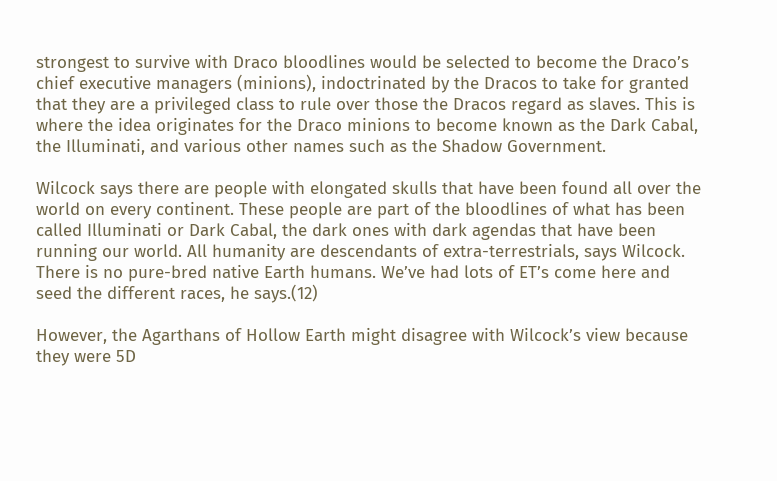strongest to survive with Draco bloodlines would be selected to become the Draco’s chief executive managers (minions), indoctrinated by the Dracos to take for granted that they are a privileged class to rule over those the Dracos regard as slaves. This is where the idea originates for the Draco minions to become known as the Dark Cabal, the Illuminati, and various other names such as the Shadow Government.

Wilcock says there are people with elongated skulls that have been found all over the world on every continent. These people are part of the bloodlines of what has been called Illuminati or Dark Cabal, the dark ones with dark agendas that have been running our world. All humanity are descendants of extra-terrestrials, says Wilcock. There is no pure-bred native Earth humans. We’ve had lots of ET’s come here and seed the different races, he says.(12)

However, the Agarthans of Hollow Earth might disagree with Wilcock’s view because they were 5D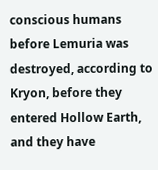conscious humans before Lemuria was destroyed, according to Kryon, before they entered Hollow Earth, and they have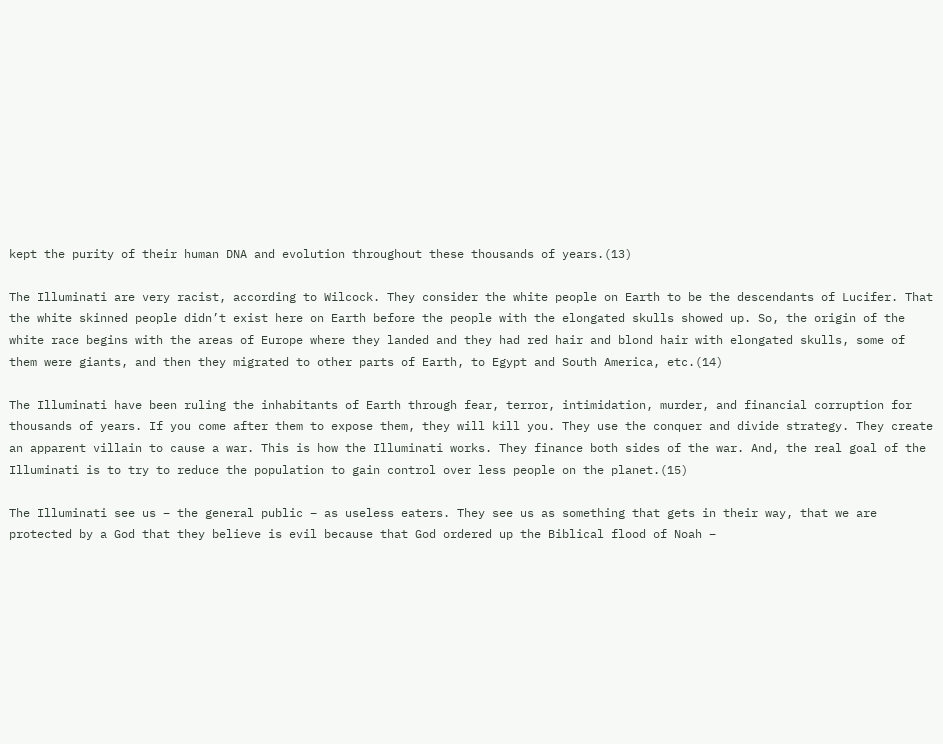kept the purity of their human DNA and evolution throughout these thousands of years.(13)

The Illuminati are very racist, according to Wilcock. They consider the white people on Earth to be the descendants of Lucifer. That the white skinned people didn’t exist here on Earth before the people with the elongated skulls showed up. So, the origin of the white race begins with the areas of Europe where they landed and they had red hair and blond hair with elongated skulls, some of them were giants, and then they migrated to other parts of Earth, to Egypt and South America, etc.(14)

The Illuminati have been ruling the inhabitants of Earth through fear, terror, intimidation, murder, and financial corruption for thousands of years. If you come after them to expose them, they will kill you. They use the conquer and divide strategy. They create an apparent villain to cause a war. This is how the Illuminati works. They finance both sides of the war. And, the real goal of the Illuminati is to try to reduce the population to gain control over less people on the planet.(15)

The Illuminati see us – the general public – as useless eaters. They see us as something that gets in their way, that we are protected by a God that they believe is evil because that God ordered up the Biblical flood of Noah –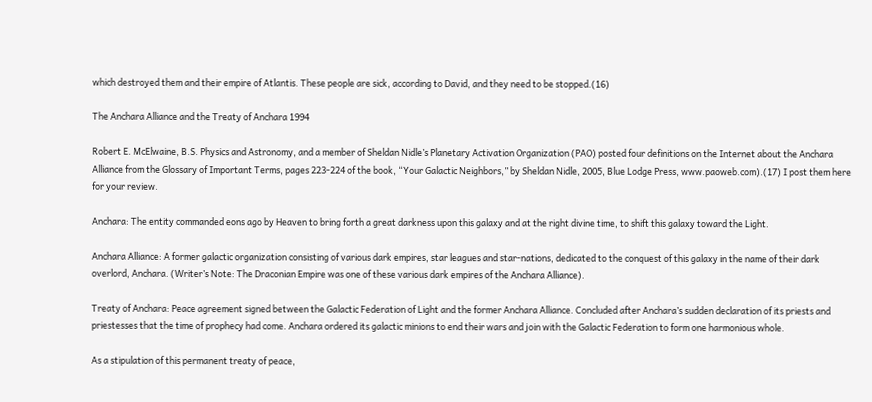which destroyed them and their empire of Atlantis. These people are sick, according to David, and they need to be stopped.(16)

The Anchara Alliance and the Treaty of Anchara 1994

Robert E. McElwaine, B.S. Physics and Astronomy, and a member of Sheldan Nidle’s Planetary Activation Organization (PAO) posted four definitions on the Internet about the Anchara Alliance from the Glossary of Important Terms, pages 223-224 of the book, “Your Galactic Neighbors,” by Sheldan Nidle, 2005, Blue Lodge Press, www.paoweb.com).(17) I post them here for your review.

Anchara: The entity commanded eons ago by Heaven to bring forth a great darkness upon this galaxy and at the right divine time, to shift this galaxy toward the Light.

Anchara Alliance: A former galactic organization consisting of various dark empires, star leagues and star-nations, dedicated to the conquest of this galaxy in the name of their dark overlord, Anchara. (Writer’s Note: The Draconian Empire was one of these various dark empires of the Anchara Alliance).

Treaty of Anchara: Peace agreement signed between the Galactic Federation of Light and the former Anchara Alliance. Concluded after Anchara’s sudden declaration of its priests and priestesses that the time of prophecy had come. Anchara ordered its galactic minions to end their wars and join with the Galactic Federation to form one harmonious whole.

As a stipulation of this permanent treaty of peace,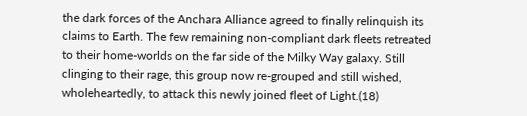the dark forces of the Anchara Alliance agreed to finally relinquish its claims to Earth. The few remaining non-compliant dark fleets retreated to their home-worlds on the far side of the Milky Way galaxy. Still clinging to their rage, this group now re-grouped and still wished, wholeheartedly, to attack this newly joined fleet of Light.(18)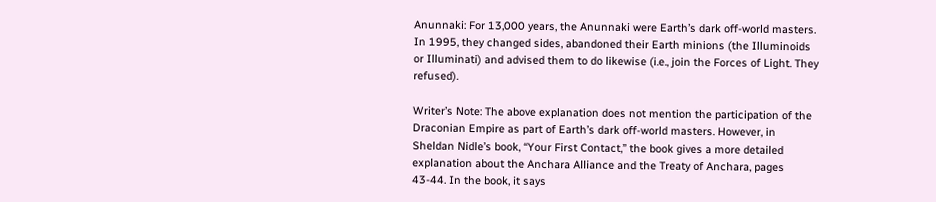Anunnaki: For 13,000 years, the Anunnaki were Earth’s dark off-world masters. In 1995, they changed sides, abandoned their Earth minions (the Illuminoids or Illuminati) and advised them to do likewise (i.e., join the Forces of Light. They refused).

Writer’s Note: The above explanation does not mention the participation of the Draconian Empire as part of Earth’s dark off-world masters. However, in Sheldan Nidle’s book, “Your First Contact,” the book gives a more detailed explanation about the Anchara Alliance and the Treaty of Anchara, pages 43-44. In the book, it says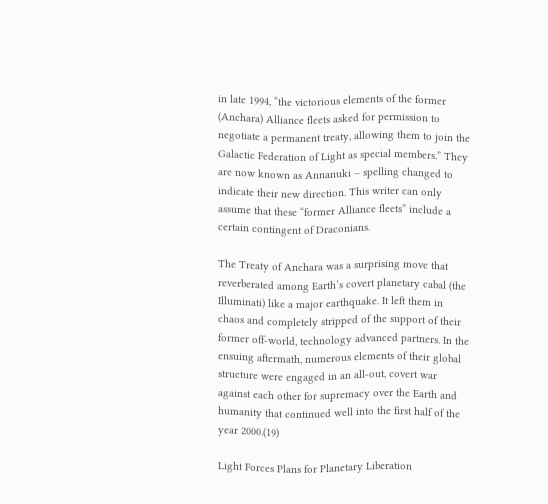in late 1994, “the victorious elements of the former (Anchara) Alliance fleets asked for permission to negotiate a permanent treaty, allowing them to join the Galactic Federation of Light as special members.” They are now known as Annanuki – spelling changed to indicate their new direction. This writer can only assume that these “former Alliance fleets” include a certain contingent of Draconians.

The Treaty of Anchara was a surprising move that reverberated among Earth’s covert planetary cabal (the Illuminati) like a major earthquake. It left them in chaos and completely stripped of the support of their former off-world, technology advanced partners. In the ensuing aftermath, numerous elements of their global structure were engaged in an all-out, covert war against each other for supremacy over the Earth and humanity that continued well into the first half of the year 2000.(19)

Light Forces Plans for Planetary Liberation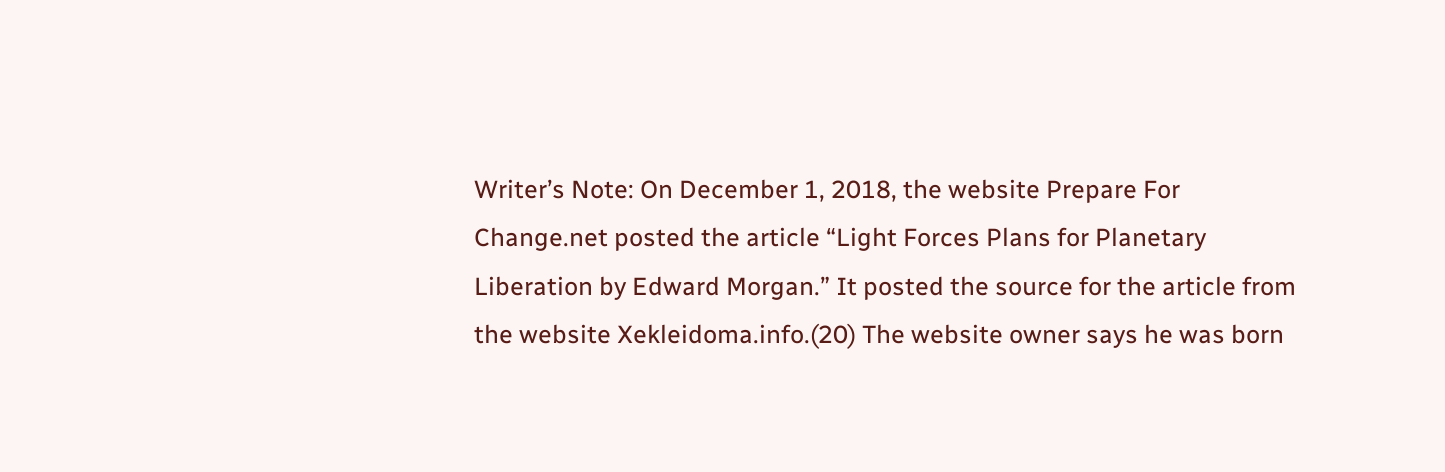Writer’s Note: On December 1, 2018, the website Prepare For Change.net posted the article “Light Forces Plans for Planetary Liberation by Edward Morgan.” It posted the source for the article from the website Xekleidoma.info.(20) The website owner says he was born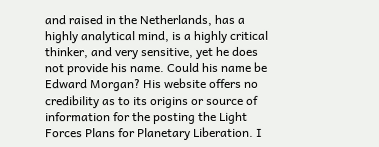and raised in the Netherlands, has a highly analytical mind, is a highly critical thinker, and very sensitive, yet he does not provide his name. Could his name be Edward Morgan? His website offers no credibility as to its origins or source of information for the posting the Light Forces Plans for Planetary Liberation. I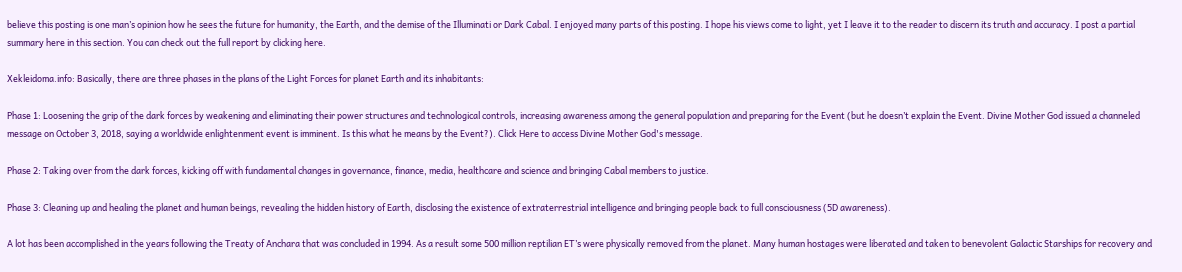believe this posting is one man’s opinion how he sees the future for humanity, the Earth, and the demise of the Illuminati or Dark Cabal. I enjoyed many parts of this posting. I hope his views come to light, yet I leave it to the reader to discern its truth and accuracy. I post a partial summary here in this section. You can check out the full report by clicking here.

Xekleidoma.info: Basically, there are three phases in the plans of the Light Forces for planet Earth and its inhabitants:

Phase 1: Loosening the grip of the dark forces by weakening and eliminating their power structures and technological controls, increasing awareness among the general population and preparing for the Event (but he doesn’t explain the Event. Divine Mother God issued a channeled message on October 3, 2018, saying a worldwide enlightenment event is imminent. Is this what he means by the Event?). Click Here to access Divine Mother God's message.

Phase 2: Taking over from the dark forces, kicking off with fundamental changes in governance, finance, media, healthcare and science and bringing Cabal members to justice.

Phase 3: Cleaning up and healing the planet and human beings, revealing the hidden history of Earth, disclosing the existence of extraterrestrial intelligence and bringing people back to full consciousness (5D awareness).

A lot has been accomplished in the years following the Treaty of Anchara that was concluded in 1994. As a result some 500 million reptilian ET’s were physically removed from the planet. Many human hostages were liberated and taken to benevolent Galactic Starships for recovery and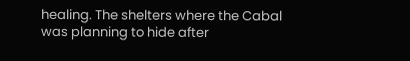healing. The shelters where the Cabal was planning to hide after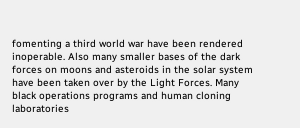fomenting a third world war have been rendered inoperable. Also many smaller bases of the dark forces on moons and asteroids in the solar system have been taken over by the Light Forces. Many black operations programs and human cloning laboratories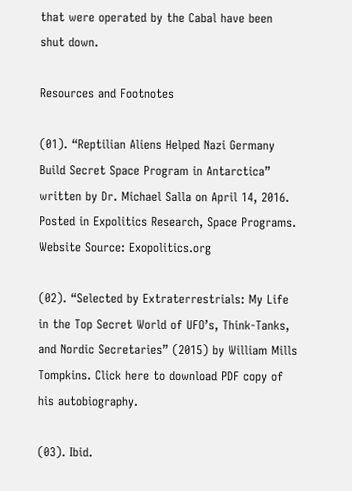that were operated by the Cabal have been shut down.

Resources and Footnotes

(01). “Reptilian Aliens Helped Nazi Germany Build Secret Space Program in Antarctica” written by Dr. Michael Salla on April 14, 2016. Posted in Expolitics Research, Space Programs. Website Source: Exopolitics.org

(02). “Selected by Extraterrestrials: My Life in the Top Secret World of UFO’s, Think-Tanks, and Nordic Secretaries” (2015) by William Mills Tompkins. Click here to download PDF copy of his autobiography.

(03). Ibid.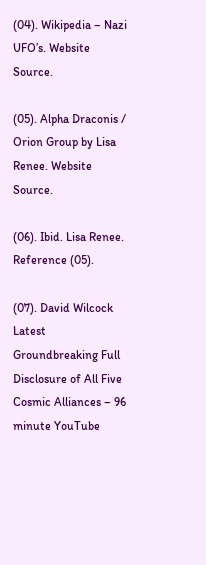(04). Wikipedia – Nazi UFO’s. Website Source.

(05). Alpha Draconis / Orion Group by Lisa Renee. Website Source.

(06). Ibid. Lisa Renee. Reference (05).

(07). David Wilcock Latest Groundbreaking Full Disclosure of All Five Cosmic Alliances – 96 minute YouTube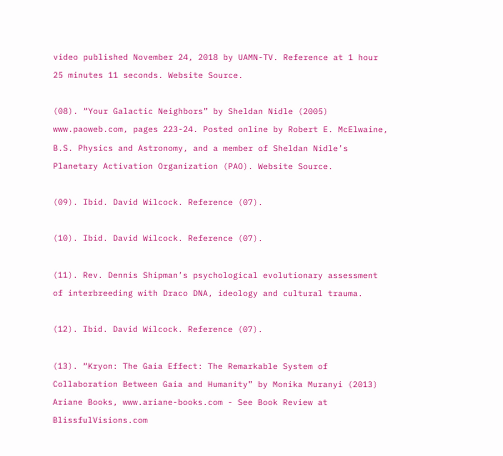video published November 24, 2018 by UAMN-TV. Reference at 1 hour 25 minutes 11 seconds. Website Source.

(08). “Your Galactic Neighbors” by Sheldan Nidle (2005) www.paoweb.com, pages 223-24. Posted online by Robert E. McElwaine, B.S. Physics and Astronomy, and a member of Sheldan Nidle’s Planetary Activation Organization (PAO). Website Source.

(09). Ibid. David Wilcock. Reference (07).

(10). Ibid. David Wilcock. Reference (07).

(11). Rev. Dennis Shipman’s psychological evolutionary assessment of interbreeding with Draco DNA, ideology and cultural trauma.

(12). Ibid. David Wilcock. Reference (07).

(13). “Kryon: The Gaia Effect: The Remarkable System of Collaboration Between Gaia and Humanity” by Monika Muranyi (2013) Ariane Books, www.ariane-books.com - See Book Review at BlissfulVisions.com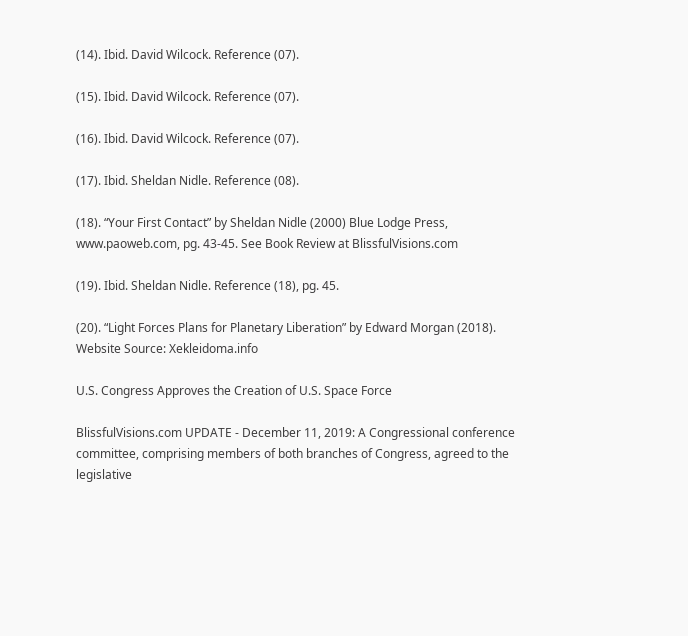(14). Ibid. David Wilcock. Reference (07).

(15). Ibid. David Wilcock. Reference (07).

(16). Ibid. David Wilcock. Reference (07).

(17). Ibid. Sheldan Nidle. Reference (08).

(18). “Your First Contact” by Sheldan Nidle (2000) Blue Lodge Press, www.paoweb.com, pg. 43-45. See Book Review at BlissfulVisions.com

(19). Ibid. Sheldan Nidle. Reference (18), pg. 45.

(20). “Light Forces Plans for Planetary Liberation” by Edward Morgan (2018). Website Source: Xekleidoma.info

U.S. Congress Approves the Creation of U.S. Space Force

BlissfulVisions.com UPDATE - December 11, 2019: A Congressional conference committee, comprising members of both branches of Congress, agreed to the legislative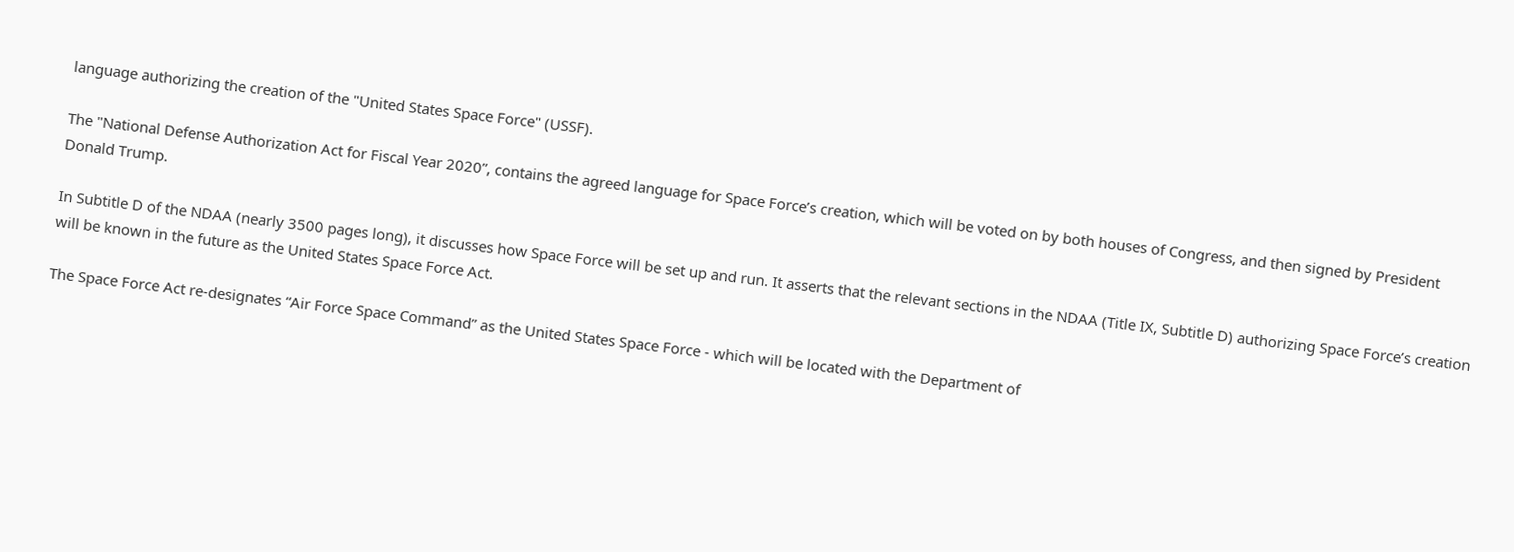language authorizing the creation of the "United States Space Force" (USSF).

The "National Defense Authorization Act for Fiscal Year 2020”, contains the agreed language for Space Force’s creation, which will be voted on by both houses of Congress, and then signed by President Donald Trump.

In Subtitle D of the NDAA (nearly 3500 pages long), it discusses how Space Force will be set up and run. It asserts that the relevant sections in the NDAA (Title IX, Subtitle D) authorizing Space Force’s creation will be known in the future as the United States Space Force Act.

The Space Force Act re-designates “Air Force Space Command” as the United States Space Force - which will be located with the Department of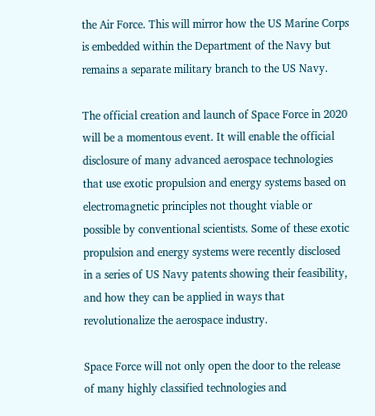the Air Force. This will mirror how the US Marine Corps is embedded within the Department of the Navy but remains a separate military branch to the US Navy.

The official creation and launch of Space Force in 2020 will be a momentous event. It will enable the official disclosure of many advanced aerospace technologies that use exotic propulsion and energy systems based on electromagnetic principles not thought viable or possible by conventional scientists. Some of these exotic propulsion and energy systems were recently disclosed in a series of US Navy patents showing their feasibility, and how they can be applied in ways that revolutionalize the aerospace industry.

Space Force will not only open the door to the release of many highly classified technologies and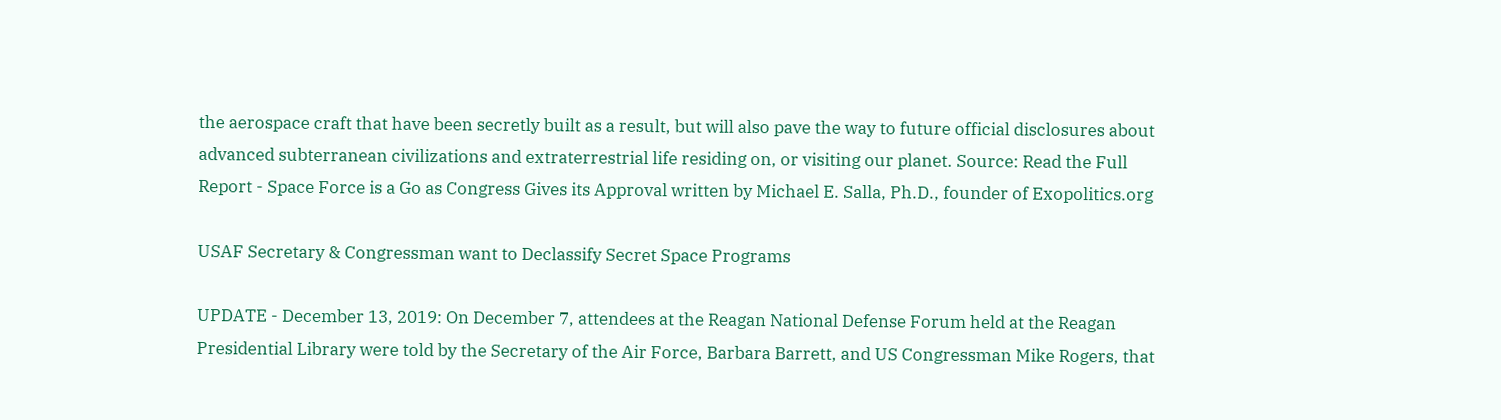the aerospace craft that have been secretly built as a result, but will also pave the way to future official disclosures about advanced subterranean civilizations and extraterrestrial life residing on, or visiting our planet. Source: Read the Full Report - Space Force is a Go as Congress Gives its Approval written by Michael E. Salla, Ph.D., founder of Exopolitics.org

USAF Secretary & Congressman want to Declassify Secret Space Programs

UPDATE - December 13, 2019: On December 7, attendees at the Reagan National Defense Forum held at the Reagan Presidential Library were told by the Secretary of the Air Force, Barbara Barrett, and US Congressman Mike Rogers, that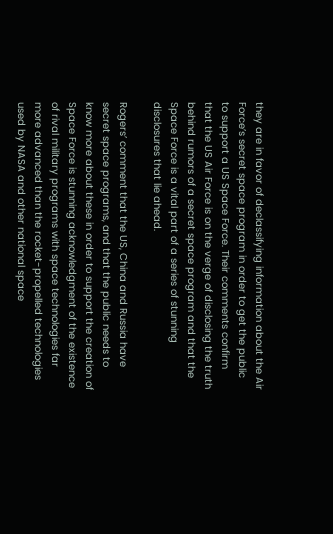they are in favor of declassifying information about the Air Force’s secret space program in order to get the public to support a US Space Force. Their comments confirm that the US Air Force is on the verge of disclosing the truth behind rumors of a secret space program and that the Space Force is a vital part of a series of stunning disclosures that lie ahead.

Rogers’ comment that the US, China and Russia have secret space programs, and that the public needs to know more about these in order to support the creation of Space Force is stunning acknowledgment of the existence of rival military programs with space technologies far more advanced than the rocket-propelled technologies used by NASA and other national space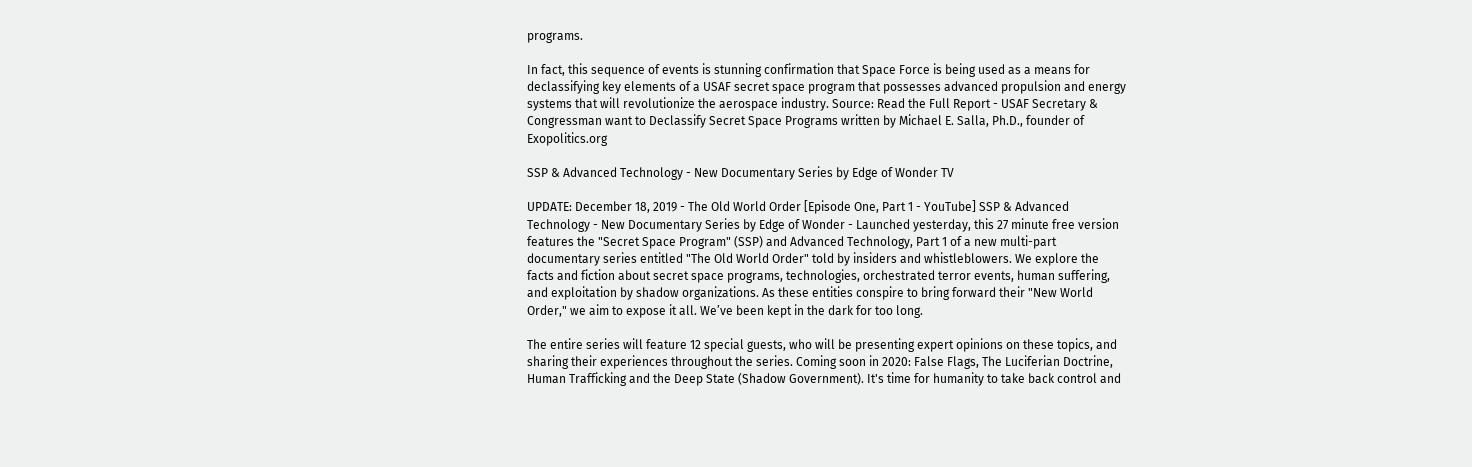programs.

In fact, this sequence of events is stunning confirmation that Space Force is being used as a means for declassifying key elements of a USAF secret space program that possesses advanced propulsion and energy systems that will revolutionize the aerospace industry. Source: Read the Full Report - USAF Secretary & Congressman want to Declassify Secret Space Programs written by Michael E. Salla, Ph.D., founder of Exopolitics.org

SSP & Advanced Technology - New Documentary Series by Edge of Wonder TV

UPDATE: December 18, 2019 - The Old World Order [Episode One, Part 1 - YouTube] SSP & Advanced Technology - New Documentary Series by Edge of Wonder - Launched yesterday, this 27 minute free version features the "Secret Space Program" (SSP) and Advanced Technology, Part 1 of a new multi-part documentary series entitled "The Old World Order" told by insiders and whistleblowers. We explore the facts and fiction about secret space programs, technologies, orchestrated terror events, human suffering, and exploitation by shadow organizations. As these entities conspire to bring forward their "New World Order," we aim to expose it all. We’ve been kept in the dark for too long.

The entire series will feature 12 special guests, who will be presenting expert opinions on these topics, and sharing their experiences throughout the series. Coming soon in 2020: False Flags, The Luciferian Doctrine, Human Trafficking and the Deep State (Shadow Government). It's time for humanity to take back control and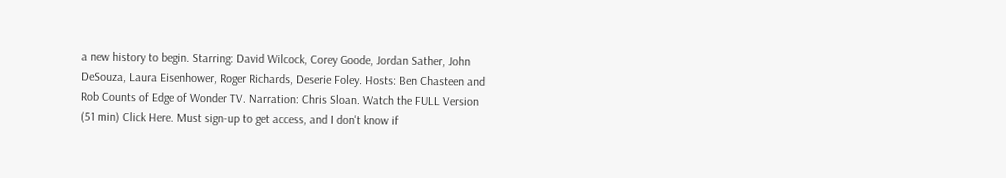a new history to begin. Starring: David Wilcock, Corey Goode, Jordan Sather, John DeSouza, Laura Eisenhower, Roger Richards, Deserie Foley. Hosts: Ben Chasteen and Rob Counts of Edge of Wonder TV. Narration: Chris Sloan. Watch the FULL Version (51 min) Click Here. Must sign-up to get access, and I don't know if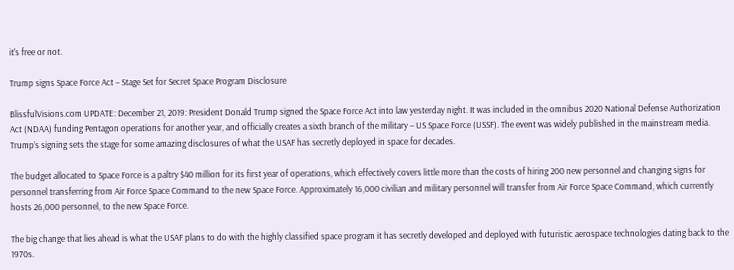it's free or not.

Trump signs Space Force Act – Stage Set for Secret Space Program Disclosure

BlissfulVisions.com UPDATE: December 21, 2019: President Donald Trump signed the Space Force Act into law yesterday night. It was included in the omnibus 2020 National Defense Authorization Act (NDAA) funding Pentagon operations for another year, and officially creates a sixth branch of the military – US Space Force (USSF). The event was widely published in the mainstream media. Trump’s signing sets the stage for some amazing disclosures of what the USAF has secretly deployed in space for decades.

The budget allocated to Space Force is a paltry $40 million for its first year of operations, which effectively covers little more than the costs of hiring 200 new personnel and changing signs for personnel transferring from Air Force Space Command to the new Space Force. Approximately 16,000 civilian and military personnel will transfer from Air Force Space Command, which currently hosts 26,000 personnel, to the new Space Force.

The big change that lies ahead is what the USAF plans to do with the highly classified space program it has secretly developed and deployed with futuristic aerospace technologies dating back to the 1970s.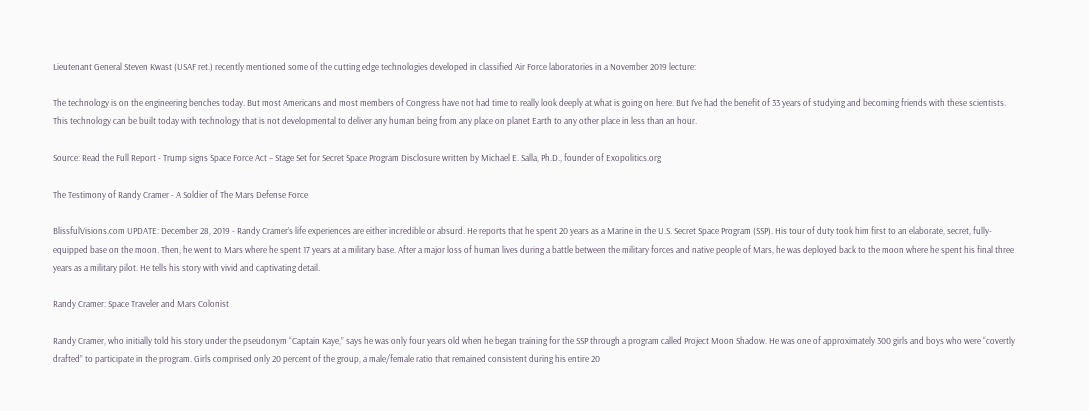Lieutenant General Steven Kwast (USAF ret.) recently mentioned some of the cutting edge technologies developed in classified Air Force laboratories in a November 2019 lecture:

The technology is on the engineering benches today. But most Americans and most members of Congress have not had time to really look deeply at what is going on here. But I’ve had the benefit of 33 years of studying and becoming friends with these scientists. This technology can be built today with technology that is not developmental to deliver any human being from any place on planet Earth to any other place in less than an hour.

Source: Read the Full Report - Trump signs Space Force Act – Stage Set for Secret Space Program Disclosure written by Michael E. Salla, Ph.D., founder of Exopolitics.org

The Testimony of Randy Cramer - A Soldier of The Mars Defense Force

BlissfulVisions.com UPDATE: December 28, 2019 - Randy Cramer’s life experiences are either incredible or absurd. He reports that he spent 20 years as a Marine in the U.S. Secret Space Program (SSP). His tour of duty took him first to an elaborate, secret, fully-equipped base on the moon. Then, he went to Mars where he spent 17 years at a military base. After a major loss of human lives during a battle between the military forces and native people of Mars, he was deployed back to the moon where he spent his final three years as a military pilot. He tells his story with vivid and captivating detail.

Randy Cramer: Space Traveler and Mars Colonist

Randy Cramer, who initially told his story under the pseudonym “Captain Kaye,” says he was only four years old when he began training for the SSP through a program called Project Moon Shadow. He was one of approximately 300 girls and boys who were “covertly drafted” to participate in the program. Girls comprised only 20 percent of the group, a male/female ratio that remained consistent during his entire 20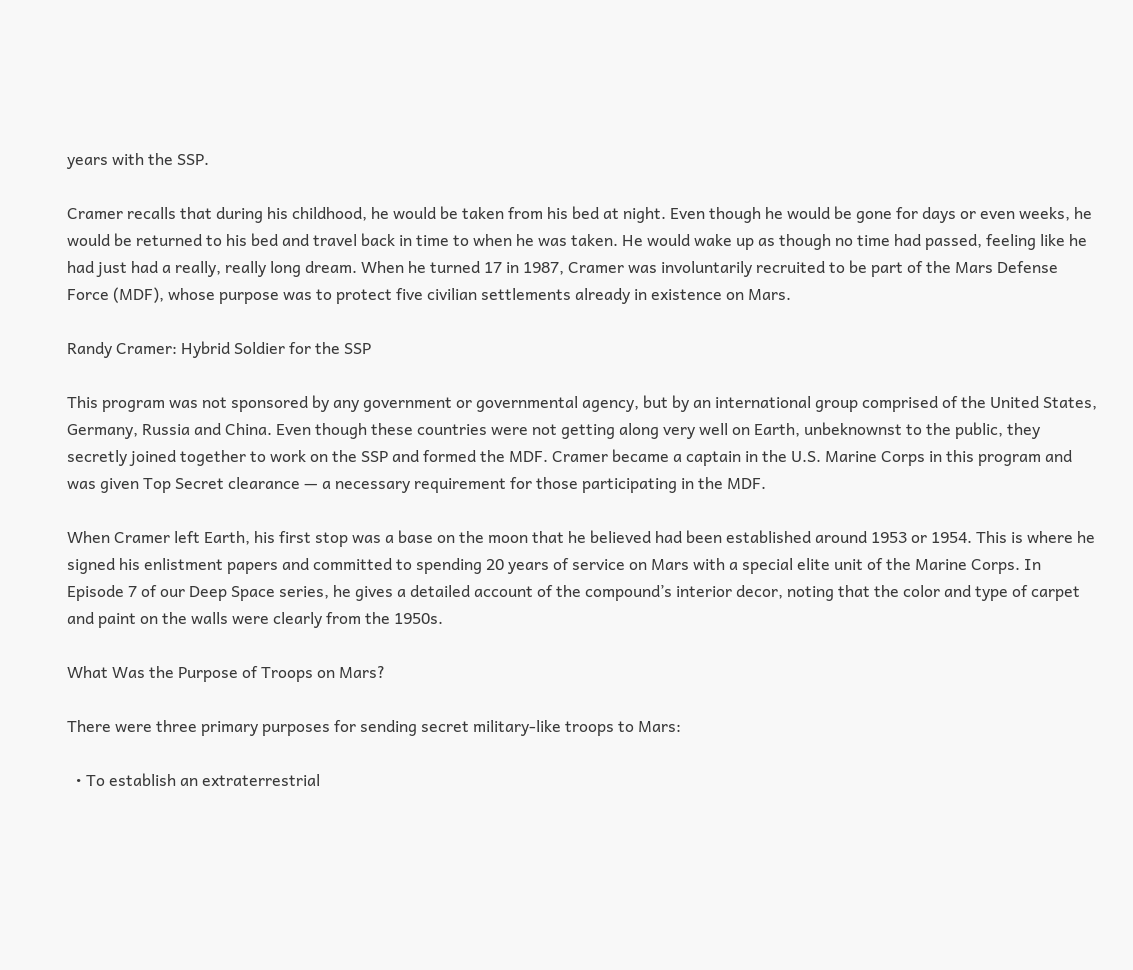years with the SSP.

Cramer recalls that during his childhood, he would be taken from his bed at night. Even though he would be gone for days or even weeks, he would be returned to his bed and travel back in time to when he was taken. He would wake up as though no time had passed, feeling like he had just had a really, really long dream. When he turned 17 in 1987, Cramer was involuntarily recruited to be part of the Mars Defense Force (MDF), whose purpose was to protect five civilian settlements already in existence on Mars.

Randy Cramer: Hybrid Soldier for the SSP

This program was not sponsored by any government or governmental agency, but by an international group comprised of the United States, Germany, Russia and China. Even though these countries were not getting along very well on Earth, unbeknownst to the public, they secretly joined together to work on the SSP and formed the MDF. Cramer became a captain in the U.S. Marine Corps in this program and was given Top Secret clearance — a necessary requirement for those participating in the MDF.

When Cramer left Earth, his first stop was a base on the moon that he believed had been established around 1953 or 1954. This is where he signed his enlistment papers and committed to spending 20 years of service on Mars with a special elite unit of the Marine Corps. In Episode 7 of our Deep Space series, he gives a detailed account of the compound’s interior decor, noting that the color and type of carpet and paint on the walls were clearly from the 1950s.

What Was the Purpose of Troops on Mars?

There were three primary purposes for sending secret military-like troops to Mars:

  • To establish an extraterrestrial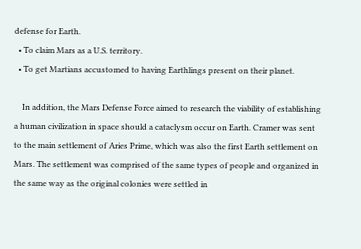defense for Earth.
  • To claim Mars as a U.S. territory.
  • To get Martians accustomed to having Earthlings present on their planet.

    In addition, the Mars Defense Force aimed to research the viability of establishing a human civilization in space should a cataclysm occur on Earth. Cramer was sent to the main settlement of Aries Prime, which was also the first Earth settlement on Mars. The settlement was comprised of the same types of people and organized in the same way as the original colonies were settled in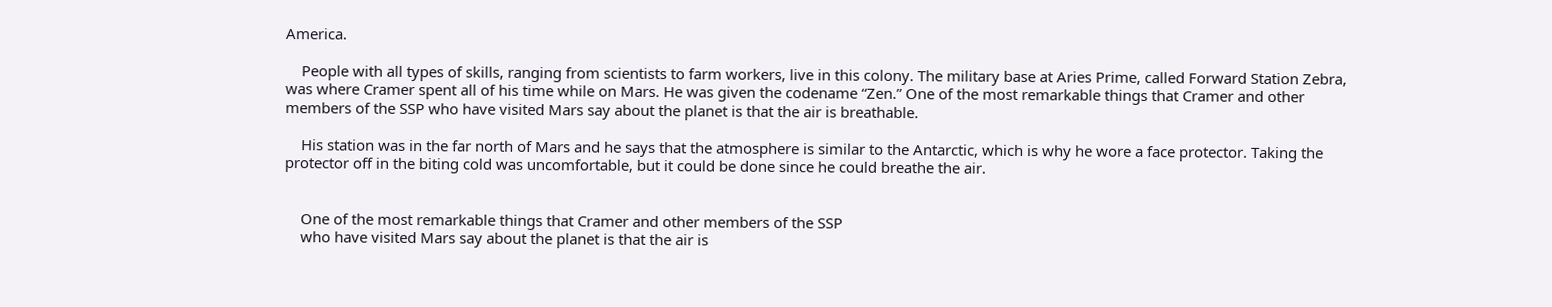America.

    People with all types of skills, ranging from scientists to farm workers, live in this colony. The military base at Aries Prime, called Forward Station Zebra, was where Cramer spent all of his time while on Mars. He was given the codename “Zen.” One of the most remarkable things that Cramer and other members of the SSP who have visited Mars say about the planet is that the air is breathable.

    His station was in the far north of Mars and he says that the atmosphere is similar to the Antarctic, which is why he wore a face protector. Taking the protector off in the biting cold was uncomfortable, but it could be done since he could breathe the air.


    One of the most remarkable things that Cramer and other members of the SSP
    who have visited Mars say about the planet is that the air is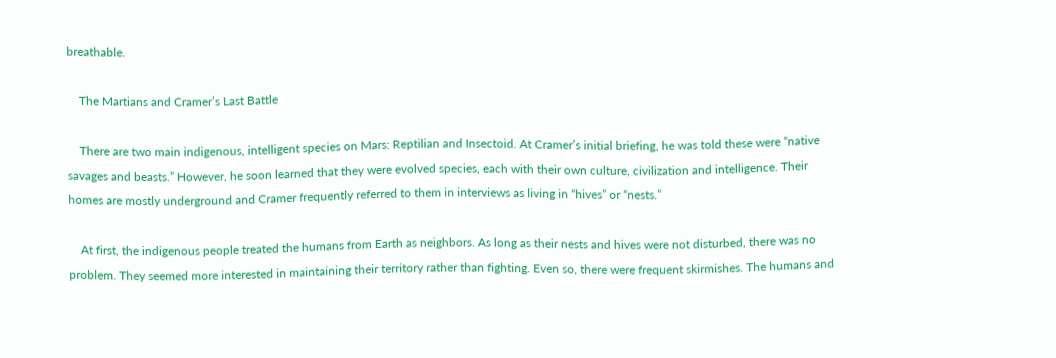breathable.

    The Martians and Cramer’s Last Battle

    There are two main indigenous, intelligent species on Mars: Reptilian and Insectoid. At Cramer’s initial briefing, he was told these were “native savages and beasts.” However, he soon learned that they were evolved species, each with their own culture, civilization and intelligence. Their homes are mostly underground and Cramer frequently referred to them in interviews as living in “hives” or “nests.”

    At first, the indigenous people treated the humans from Earth as neighbors. As long as their nests and hives were not disturbed, there was no problem. They seemed more interested in maintaining their territory rather than fighting. Even so, there were frequent skirmishes. The humans and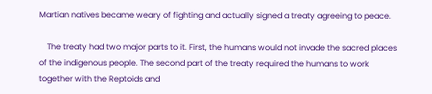Martian natives became weary of fighting and actually signed a treaty agreeing to peace.

    The treaty had two major parts to it. First, the humans would not invade the sacred places of the indigenous people. The second part of the treaty required the humans to work together with the Reptoids and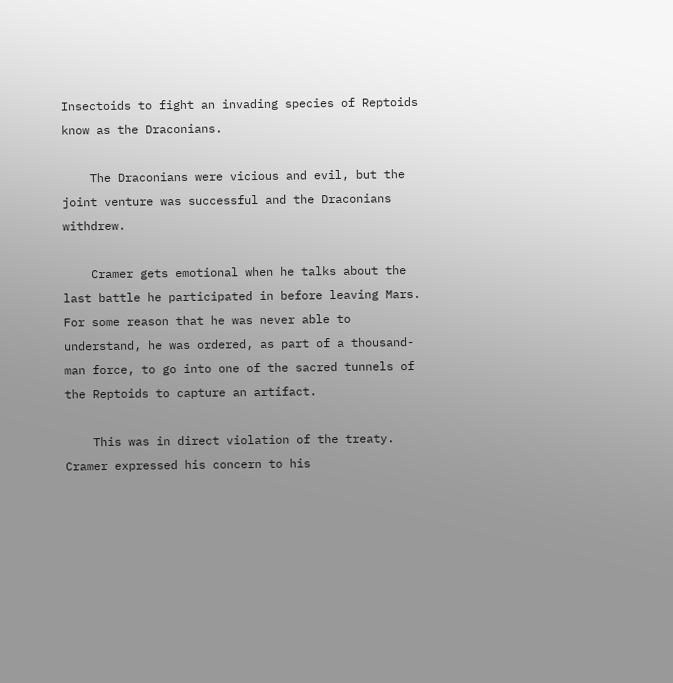Insectoids to fight an invading species of Reptoids know as the Draconians.

    The Draconians were vicious and evil, but the joint venture was successful and the Draconians withdrew.

    Cramer gets emotional when he talks about the last battle he participated in before leaving Mars. For some reason that he was never able to understand, he was ordered, as part of a thousand-man force, to go into one of the sacred tunnels of the Reptoids to capture an artifact.

    This was in direct violation of the treaty. Cramer expressed his concern to his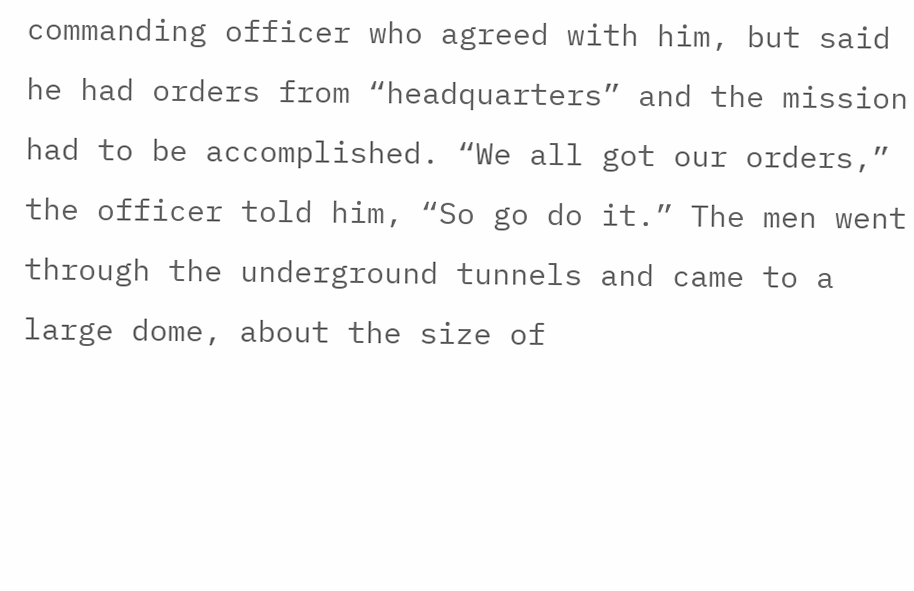commanding officer who agreed with him, but said he had orders from “headquarters” and the mission had to be accomplished. “We all got our orders,” the officer told him, “So go do it.” The men went through the underground tunnels and came to a large dome, about the size of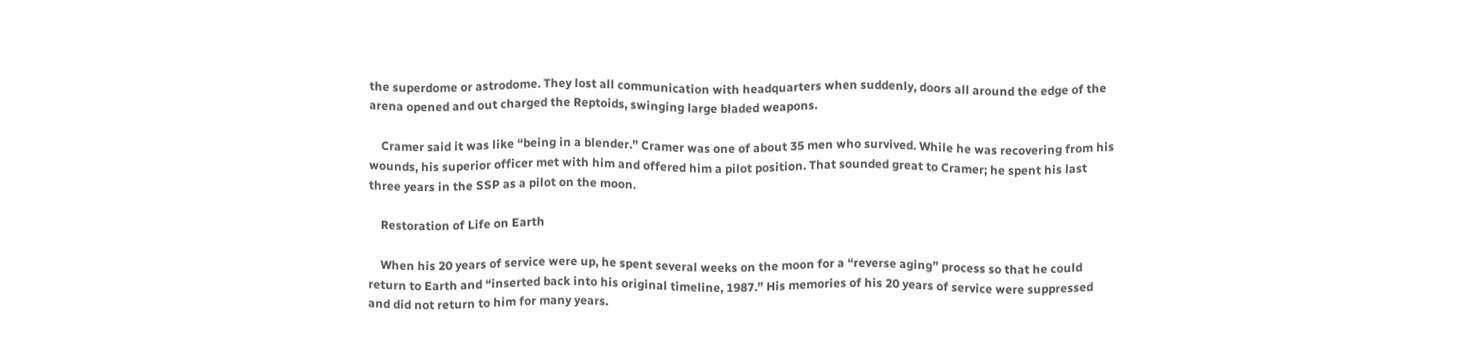the superdome or astrodome. They lost all communication with headquarters when suddenly, doors all around the edge of the arena opened and out charged the Reptoids, swinging large bladed weapons.

    Cramer said it was like “being in a blender.” Cramer was one of about 35 men who survived. While he was recovering from his wounds, his superior officer met with him and offered him a pilot position. That sounded great to Cramer; he spent his last three years in the SSP as a pilot on the moon.

    Restoration of Life on Earth

    When his 20 years of service were up, he spent several weeks on the moon for a “reverse aging” process so that he could return to Earth and “inserted back into his original timeline, 1987.” His memories of his 20 years of service were suppressed and did not return to him for many years.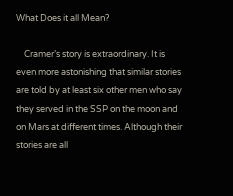What Does it all Mean?

    Cramer’s story is extraordinary. It is even more astonishing that similar stories are told by at least six other men who say they served in the SSP on the moon and on Mars at different times. Although their stories are all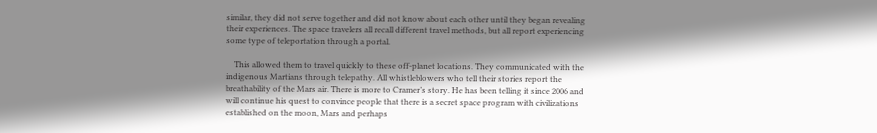similar, they did not serve together and did not know about each other until they began revealing their experiences. The space travelers all recall different travel methods, but all report experiencing some type of teleportation through a portal.

    This allowed them to travel quickly to these off-planet locations. They communicated with the indigenous Martians through telepathy. All whistleblowers who tell their stories report the breathability of the Mars air. There is more to Cramer’s story. He has been telling it since 2006 and will continue his quest to convince people that there is a secret space program with civilizations established on the moon, Mars and perhaps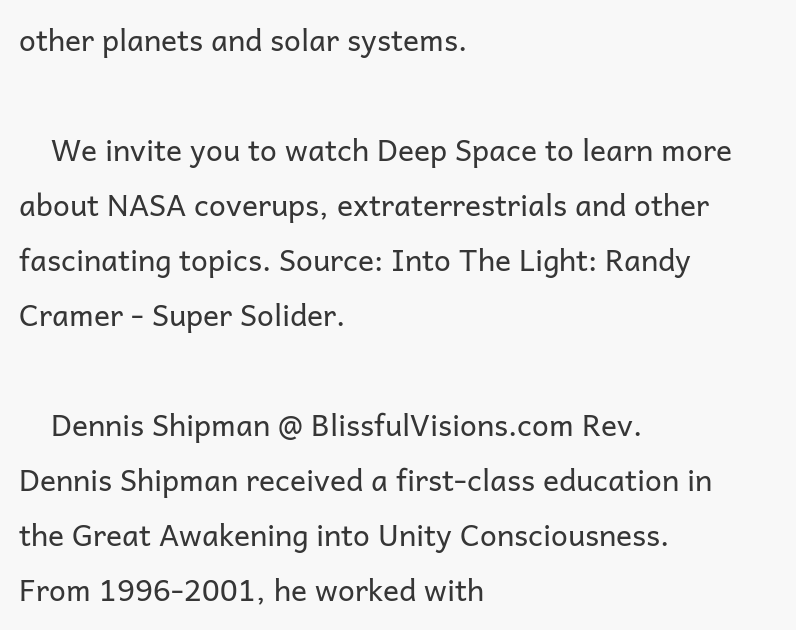other planets and solar systems.

    We invite you to watch Deep Space to learn more about NASA coverups, extraterrestrials and other fascinating topics. Source: Into The Light: Randy Cramer - Super Solider.

    Dennis Shipman @ BlissfulVisions.com Rev. Dennis Shipman received a first-class education in the Great Awakening into Unity Consciousness. From 1996-2001, he worked with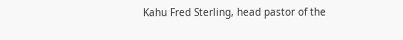Kahu Fred Sterling, head pastor of the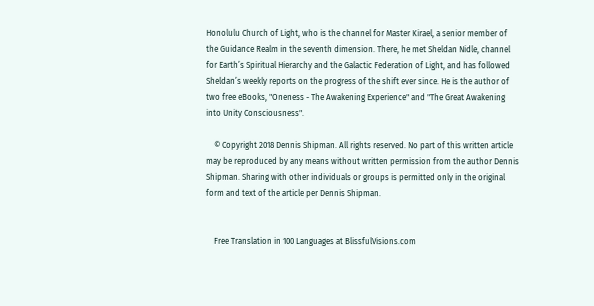Honolulu Church of Light, who is the channel for Master Kirael, a senior member of the Guidance Realm in the seventh dimension. There, he met Sheldan Nidle, channel for Earth’s Spiritual Hierarchy and the Galactic Federation of Light, and has followed Sheldan’s weekly reports on the progress of the shift ever since. He is the author of two free eBooks, "Oneness - The Awakening Experience" and "The Great Awakening into Unity Consciousness".

    © Copyright 2018 Dennis Shipman. All rights reserved. No part of this written article may be reproduced by any means without written permission from the author Dennis Shipman. Sharing with other individuals or groups is permitted only in the original form and text of the article per Dennis Shipman.


    Free Translation in 100 Languages at BlissfulVisions.com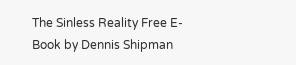The Sinless Reality Free E-Book by Dennis Shipman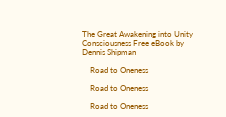The Great Awakening into Unity Consciousness Free eBook by Dennis Shipman

    Road to Oneness

    Road to Oneness

    Road to Oneness